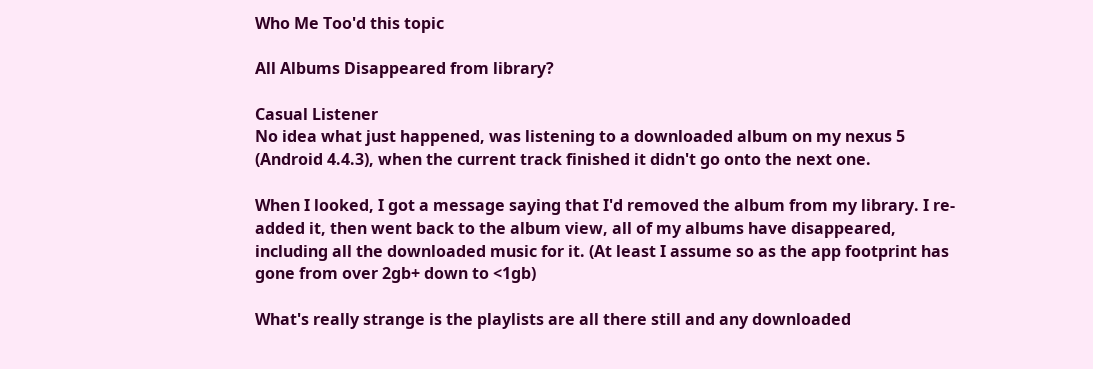Who Me Too'd this topic

All Albums Disappeared from library?

Casual Listener
No idea what just happened, was listening to a downloaded album on my nexus 5 (Android 4.4.3), when the current track finished it didn't go onto the next one.

When I looked, I got a message saying that I'd removed the album from my library. I re-added it, then went back to the album view, all of my albums have disappeared, including all the downloaded music for it. (At least I assume so as the app footprint has gone from over 2gb+ down to <1gb)

What's really strange is the playlists are all there still and any downloaded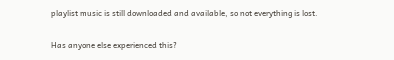playlist music is still downloaded and available, so not everything is lost.

Has anyone else experienced this?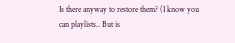Is there anyway to restore them? (I know you can playlists.. But is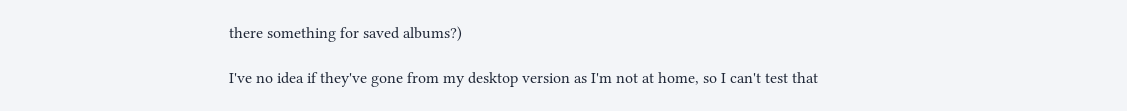there something for saved albums?)

I've no idea if they've gone from my desktop version as I'm not at home, so I can't test that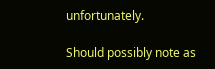unfortunately.

Should possibly note as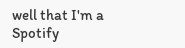well that I'm a Spotify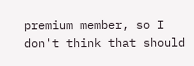premium member, so I don't think that should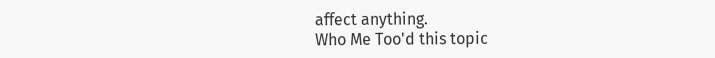affect anything.
Who Me Too'd this topic